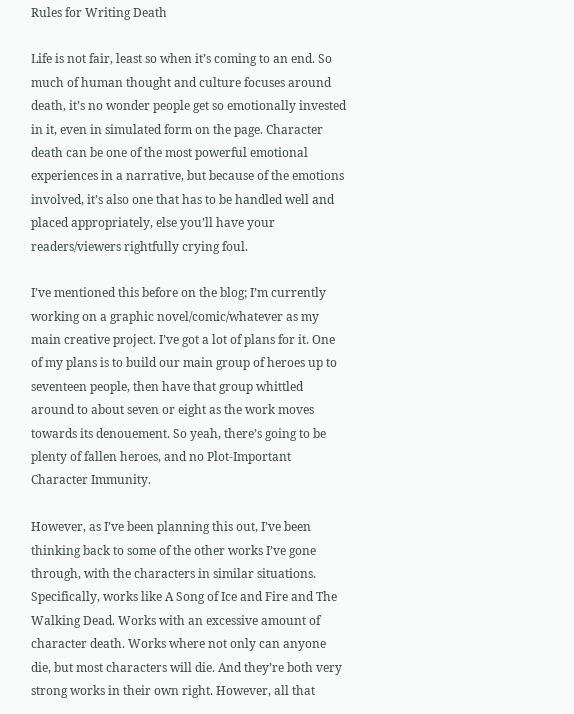Rules for Writing Death

Life is not fair, least so when it’s coming to an end. So much of human thought and culture focuses around death, it’s no wonder people get so emotionally invested in it, even in simulated form on the page. Character death can be one of the most powerful emotional experiences in a narrative, but because of the emotions involved, it’s also one that has to be handled well and placed appropriately, else you’ll have your readers/viewers rightfully crying foul.

I’ve mentioned this before on the blog; I’m currently working on a graphic novel/comic/whatever as my main creative project. I’ve got a lot of plans for it. One of my plans is to build our main group of heroes up to seventeen people, then have that group whittled around to about seven or eight as the work moves towards its denouement. So yeah, there’s going to be plenty of fallen heroes, and no Plot-Important Character Immunity.

However, as I’ve been planning this out, I’ve been thinking back to some of the other works I’ve gone through, with the characters in similar situations. Specifically, works like A Song of Ice and Fire and The Walking Dead. Works with an excessive amount of character death. Works where not only can anyone die, but most characters will die. And they’re both very strong works in their own right. However, all that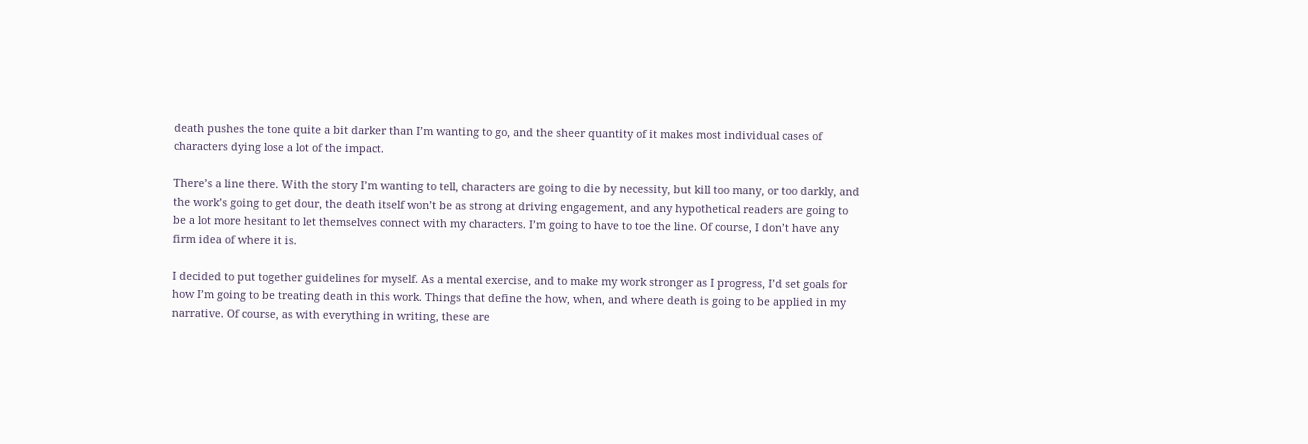death pushes the tone quite a bit darker than I’m wanting to go, and the sheer quantity of it makes most individual cases of characters dying lose a lot of the impact.

There’s a line there. With the story I’m wanting to tell, characters are going to die by necessity, but kill too many, or too darkly, and the work’s going to get dour, the death itself won’t be as strong at driving engagement, and any hypothetical readers are going to be a lot more hesitant to let themselves connect with my characters. I’m going to have to toe the line. Of course, I don’t have any firm idea of where it is.

I decided to put together guidelines for myself. As a mental exercise, and to make my work stronger as I progress, I’d set goals for how I’m going to be treating death in this work. Things that define the how, when, and where death is going to be applied in my narrative. Of course, as with everything in writing, these are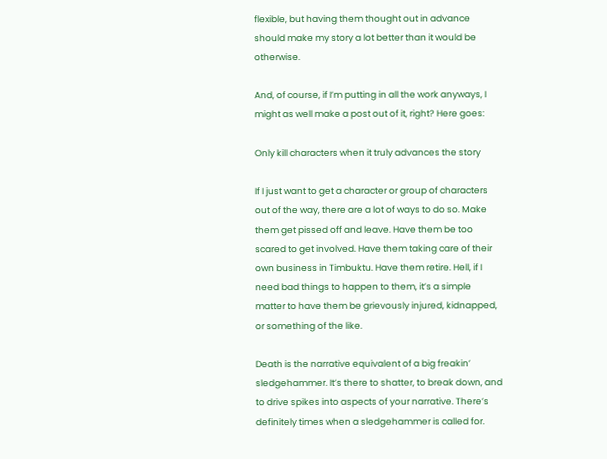flexible, but having them thought out in advance should make my story a lot better than it would be otherwise.

And, of course, if I’m putting in all the work anyways, I might as well make a post out of it, right? Here goes:

Only kill characters when it truly advances the story

If I just want to get a character or group of characters out of the way, there are a lot of ways to do so. Make them get pissed off and leave. Have them be too scared to get involved. Have them taking care of their own business in Timbuktu. Have them retire. Hell, if I need bad things to happen to them, it’s a simple matter to have them be grievously injured, kidnapped, or something of the like.

Death is the narrative equivalent of a big freakin’ sledgehammer. It’s there to shatter, to break down, and to drive spikes into aspects of your narrative. There’s definitely times when a sledgehammer is called for.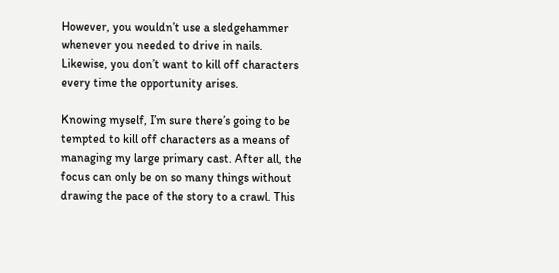However, you wouldn’t use a sledgehammer whenever you needed to drive in nails. Likewise, you don’t want to kill off characters every time the opportunity arises.

Knowing myself, I’m sure there’s going to be tempted to kill off characters as a means of managing my large primary cast. After all, the focus can only be on so many things without drawing the pace of the story to a crawl. This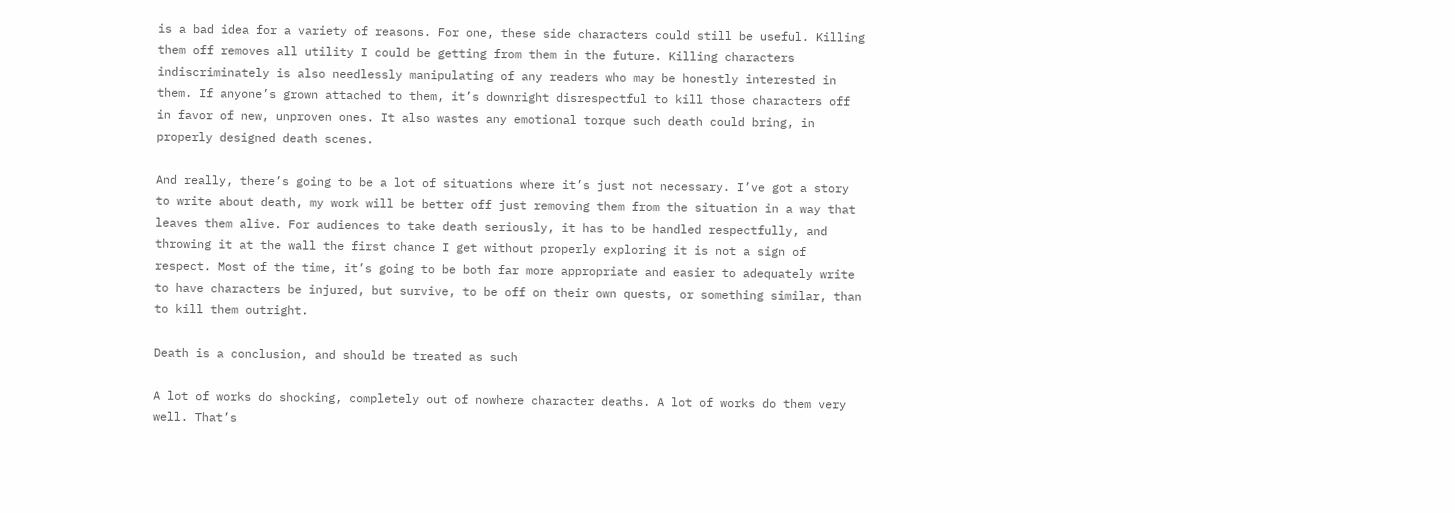is a bad idea for a variety of reasons. For one, these side characters could still be useful. Killing them off removes all utility I could be getting from them in the future. Killing characters indiscriminately is also needlessly manipulating of any readers who may be honestly interested in them. If anyone’s grown attached to them, it’s downright disrespectful to kill those characters off in favor of new, unproven ones. It also wastes any emotional torque such death could bring, in properly designed death scenes.

And really, there’s going to be a lot of situations where it’s just not necessary. I’ve got a story to write about death, my work will be better off just removing them from the situation in a way that leaves them alive. For audiences to take death seriously, it has to be handled respectfully, and throwing it at the wall the first chance I get without properly exploring it is not a sign of respect. Most of the time, it’s going to be both far more appropriate and easier to adequately write to have characters be injured, but survive, to be off on their own quests, or something similar, than to kill them outright.

Death is a conclusion, and should be treated as such

A lot of works do shocking, completely out of nowhere character deaths. A lot of works do them very well. That’s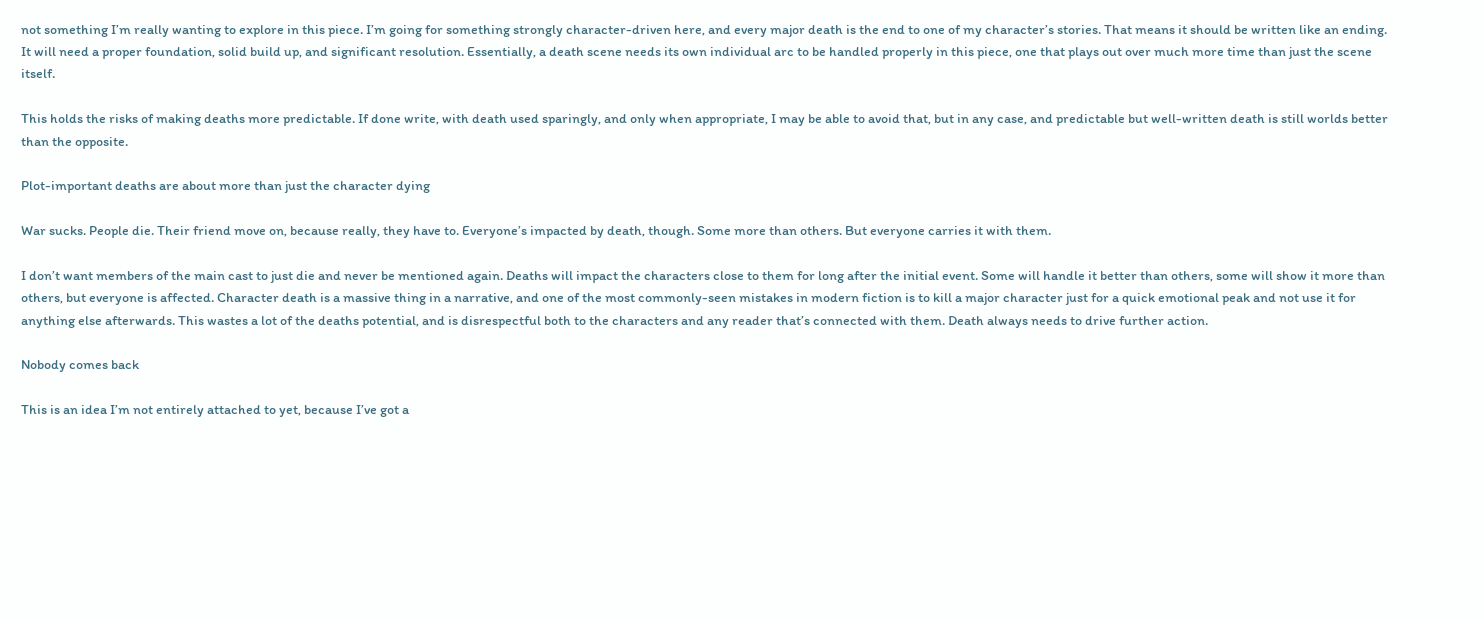not something I’m really wanting to explore in this piece. I’m going for something strongly character-driven here, and every major death is the end to one of my character’s stories. That means it should be written like an ending. It will need a proper foundation, solid build up, and significant resolution. Essentially, a death scene needs its own individual arc to be handled properly in this piece, one that plays out over much more time than just the scene itself.

This holds the risks of making deaths more predictable. If done write, with death used sparingly, and only when appropriate, I may be able to avoid that, but in any case, and predictable but well-written death is still worlds better than the opposite.

Plot-important deaths are about more than just the character dying

War sucks. People die. Their friend move on, because really, they have to. Everyone’s impacted by death, though. Some more than others. But everyone carries it with them.

I don’t want members of the main cast to just die and never be mentioned again. Deaths will impact the characters close to them for long after the initial event. Some will handle it better than others, some will show it more than others, but everyone is affected. Character death is a massive thing in a narrative, and one of the most commonly-seen mistakes in modern fiction is to kill a major character just for a quick emotional peak and not use it for anything else afterwards. This wastes a lot of the deaths potential, and is disrespectful both to the characters and any reader that’s connected with them. Death always needs to drive further action.

Nobody comes back

This is an idea I’m not entirely attached to yet, because I’ve got a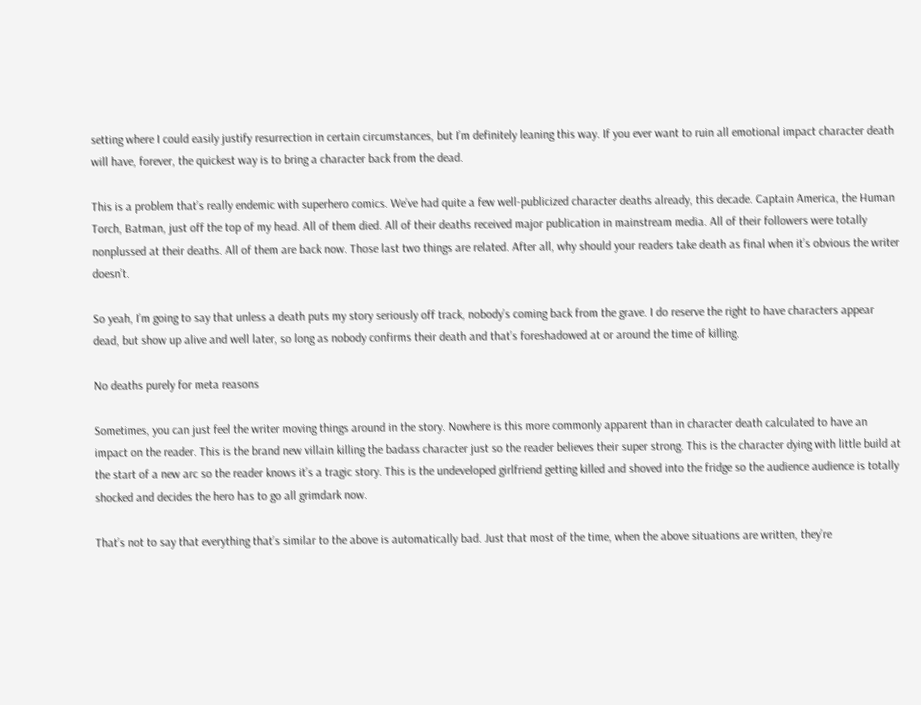setting where I could easily justify resurrection in certain circumstances, but I’m definitely leaning this way. If you ever want to ruin all emotional impact character death will have, forever, the quickest way is to bring a character back from the dead.

This is a problem that’s really endemic with superhero comics. We’ve had quite a few well-publicized character deaths already, this decade. Captain America, the Human Torch, Batman, just off the top of my head. All of them died. All of their deaths received major publication in mainstream media. All of their followers were totally nonplussed at their deaths. All of them are back now. Those last two things are related. After all, why should your readers take death as final when it’s obvious the writer doesn’t.

So yeah, I’m going to say that unless a death puts my story seriously off track, nobody’s coming back from the grave. I do reserve the right to have characters appear dead, but show up alive and well later, so long as nobody confirms their death and that’s foreshadowed at or around the time of killing.

No deaths purely for meta reasons

Sometimes, you can just feel the writer moving things around in the story. Nowhere is this more commonly apparent than in character death calculated to have an impact on the reader. This is the brand new villain killing the badass character just so the reader believes their super strong. This is the character dying with little build at the start of a new arc so the reader knows it’s a tragic story. This is the undeveloped girlfriend getting killed and shoved into the fridge so the audience audience is totally shocked and decides the hero has to go all grimdark now.

That’s not to say that everything that’s similar to the above is automatically bad. Just that most of the time, when the above situations are written, they’re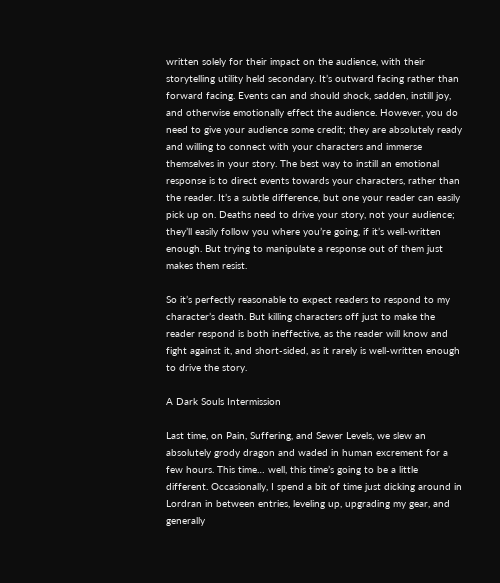written solely for their impact on the audience, with their storytelling utility held secondary. It’s outward facing rather than forward facing. Events can and should shock, sadden, instill joy, and otherwise emotionally effect the audience. However, you do need to give your audience some credit; they are absolutely ready and willing to connect with your characters and immerse themselves in your story. The best way to instill an emotional response is to direct events towards your characters, rather than the reader. It’s a subtle difference, but one your reader can easily pick up on. Deaths need to drive your story, not your audience; they’ll easily follow you where you’re going, if it’s well-written enough. But trying to manipulate a response out of them just makes them resist.

So it’s perfectly reasonable to expect readers to respond to my character’s death. But killing characters off just to make the reader respond is both ineffective, as the reader will know and fight against it, and short-sided, as it rarely is well-written enough to drive the story.

A Dark Souls Intermission

Last time, on Pain, Suffering, and Sewer Levels, we slew an absolutely grody dragon and waded in human excrement for a few hours. This time… well, this time’s going to be a little different. Occasionally, I spend a bit of time just dicking around in Lordran in between entries, leveling up, upgrading my gear, and generally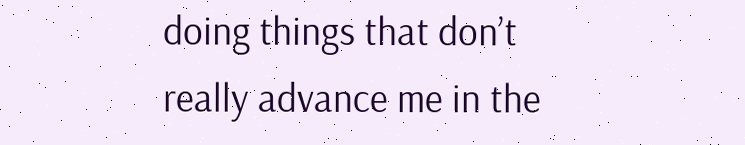doing things that don’t really advance me in the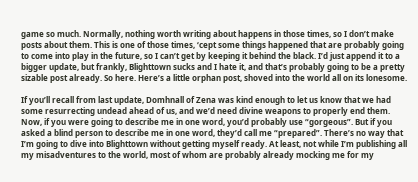game so much. Normally, nothing worth writing about happens in those times, so I don’t make posts about them. This is one of those times, ‘cept some things happened that are probably going to come into play in the future, so I can’t get by keeping it behind the black. I’d just append it to a bigger update, but frankly, Blighttown sucks and I hate it, and that’s probably going to be a pretty sizable post already. So here. Here’s a little orphan post, shoved into the world all on its lonesome.

If you’ll recall from last update, Domhnall of Zena was kind enough to let us know that we had some resurrecting undead ahead of us, and we’d need divine weapons to properly end them. Now, if you were going to describe me in one word, you’d probably use “gorgeous”. But if you asked a blind person to describe me in one word, they’d call me “prepared”. There’s no way that I’m going to dive into Blighttown without getting myself ready. At least, not while I’m publishing all my misadventures to the world, most of whom are probably already mocking me for my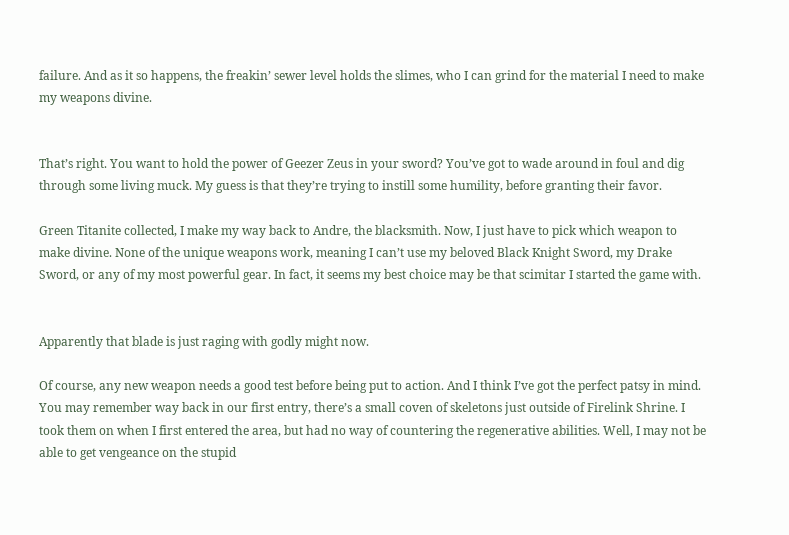failure. And as it so happens, the freakin’ sewer level holds the slimes, who I can grind for the material I need to make my weapons divine.


That’s right. You want to hold the power of Geezer Zeus in your sword? You’ve got to wade around in foul and dig through some living muck. My guess is that they’re trying to instill some humility, before granting their favor.

Green Titanite collected, I make my way back to Andre, the blacksmith. Now, I just have to pick which weapon to make divine. None of the unique weapons work, meaning I can’t use my beloved Black Knight Sword, my Drake Sword, or any of my most powerful gear. In fact, it seems my best choice may be that scimitar I started the game with.


Apparently that blade is just raging with godly might now.

Of course, any new weapon needs a good test before being put to action. And I think I’ve got the perfect patsy in mind. You may remember way back in our first entry, there’s a small coven of skeletons just outside of Firelink Shrine. I took them on when I first entered the area, but had no way of countering the regenerative abilities. Well, I may not be able to get vengeance on the stupid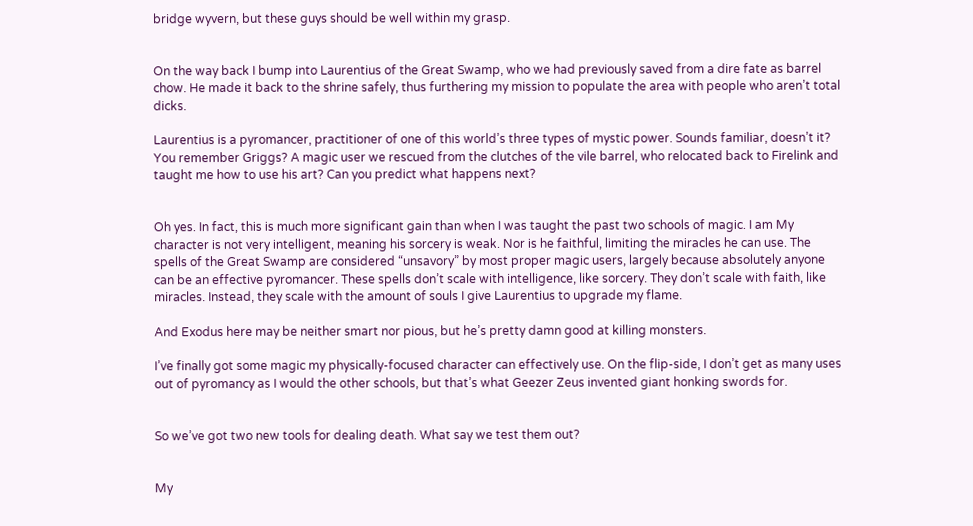bridge wyvern, but these guys should be well within my grasp.


On the way back I bump into Laurentius of the Great Swamp, who we had previously saved from a dire fate as barrel chow. He made it back to the shrine safely, thus furthering my mission to populate the area with people who aren’t total dicks.

Laurentius is a pyromancer, practitioner of one of this world’s three types of mystic power. Sounds familiar, doesn’t it? You remember Griggs? A magic user we rescued from the clutches of the vile barrel, who relocated back to Firelink and taught me how to use his art? Can you predict what happens next?


Oh yes. In fact, this is much more significant gain than when I was taught the past two schools of magic. I am My character is not very intelligent, meaning his sorcery is weak. Nor is he faithful, limiting the miracles he can use. The spells of the Great Swamp are considered “unsavory” by most proper magic users, largely because absolutely anyone can be an effective pyromancer. These spells don’t scale with intelligence, like sorcery. They don’t scale with faith, like miracles. Instead, they scale with the amount of souls I give Laurentius to upgrade my flame.

And Exodus here may be neither smart nor pious, but he’s pretty damn good at killing monsters.

I’ve finally got some magic my physically-focused character can effectively use. On the flip-side, I don’t get as many uses out of pyromancy as I would the other schools, but that’s what Geezer Zeus invented giant honking swords for.


So we’ve got two new tools for dealing death. What say we test them out?


My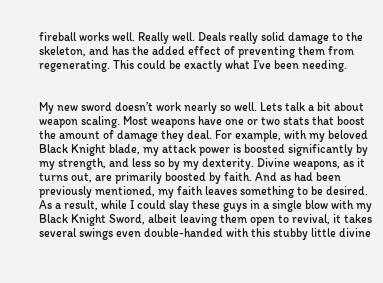fireball works well. Really well. Deals really solid damage to the skeleton, and has the added effect of preventing them from regenerating. This could be exactly what I’ve been needing.


My new sword doesn’t work nearly so well. Lets talk a bit about weapon scaling. Most weapons have one or two stats that boost the amount of damage they deal. For example, with my beloved Black Knight blade, my attack power is boosted significantly by my strength, and less so by my dexterity. Divine weapons, as it turns out, are primarily boosted by faith. And as had been previously mentioned, my faith leaves something to be desired. As a result, while I could slay these guys in a single blow with my Black Knight Sword, albeit leaving them open to revival, it takes several swings even double-handed with this stubby little divine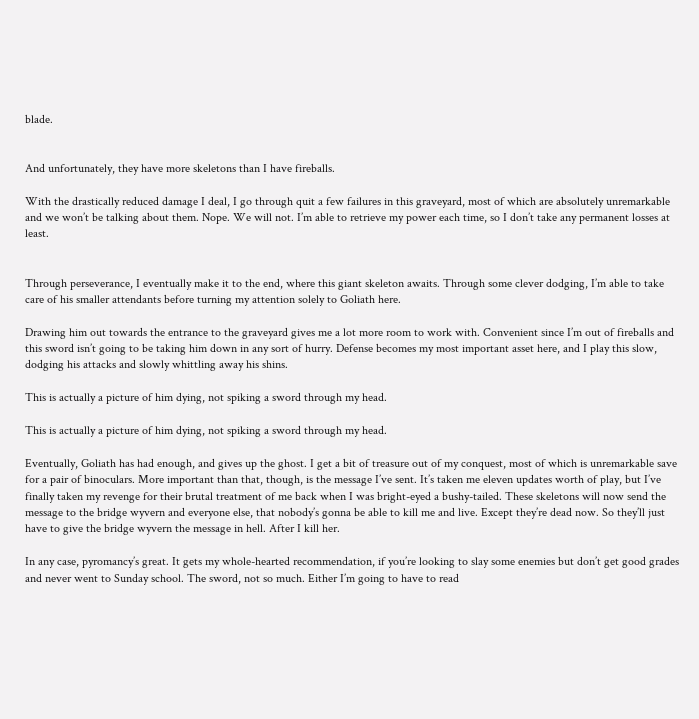blade.


And unfortunately, they have more skeletons than I have fireballs.

With the drastically reduced damage I deal, I go through quit a few failures in this graveyard, most of which are absolutely unremarkable and we won’t be talking about them. Nope. We will not. I’m able to retrieve my power each time, so I don’t take any permanent losses at least.


Through perseverance, I eventually make it to the end, where this giant skeleton awaits. Through some clever dodging, I’m able to take care of his smaller attendants before turning my attention solely to Goliath here.

Drawing him out towards the entrance to the graveyard gives me a lot more room to work with. Convenient since I’m out of fireballs and this sword isn’t going to be taking him down in any sort of hurry. Defense becomes my most important asset here, and I play this slow, dodging his attacks and slowly whittling away his shins.

This is actually a picture of him dying, not spiking a sword through my head.

This is actually a picture of him dying, not spiking a sword through my head.

Eventually, Goliath has had enough, and gives up the ghost. I get a bit of treasure out of my conquest, most of which is unremarkable save for a pair of binoculars. More important than that, though, is the message I’ve sent. It’s taken me eleven updates worth of play, but I’ve finally taken my revenge for their brutal treatment of me back when I was bright-eyed a bushy-tailed. These skeletons will now send the message to the bridge wyvern and everyone else, that nobody’s gonna be able to kill me and live. Except they’re dead now. So they’ll just have to give the bridge wyvern the message in hell. After I kill her.

In any case, pyromancy’s great. It gets my whole-hearted recommendation, if you’re looking to slay some enemies but don’t get good grades and never went to Sunday school. The sword, not so much. Either I’m going to have to read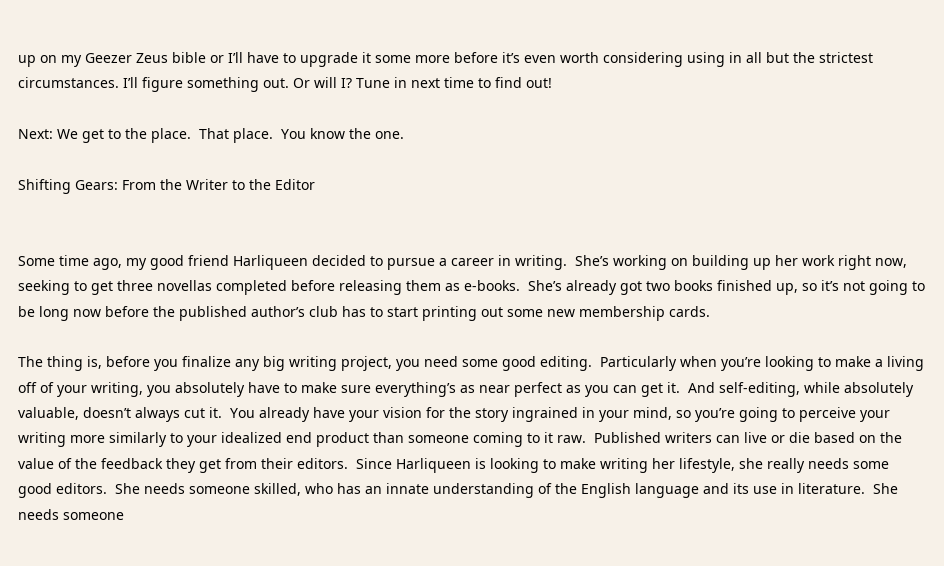up on my Geezer Zeus bible or I’ll have to upgrade it some more before it’s even worth considering using in all but the strictest circumstances. I’ll figure something out. Or will I? Tune in next time to find out!

Next: We get to the place.  That place.  You know the one.

Shifting Gears: From the Writer to the Editor


Some time ago, my good friend Harliqueen decided to pursue a career in writing.  She’s working on building up her work right now, seeking to get three novellas completed before releasing them as e-books.  She’s already got two books finished up, so it’s not going to be long now before the published author’s club has to start printing out some new membership cards.

The thing is, before you finalize any big writing project, you need some good editing.  Particularly when you’re looking to make a living off of your writing, you absolutely have to make sure everything’s as near perfect as you can get it.  And self-editing, while absolutely valuable, doesn’t always cut it.  You already have your vision for the story ingrained in your mind, so you’re going to perceive your writing more similarly to your idealized end product than someone coming to it raw.  Published writers can live or die based on the value of the feedback they get from their editors.  Since Harliqueen is looking to make writing her lifestyle, she really needs some good editors.  She needs someone skilled, who has an innate understanding of the English language and its use in literature.  She needs someone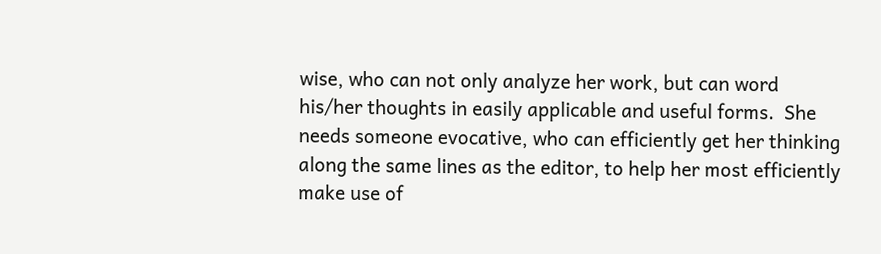wise, who can not only analyze her work, but can word his/her thoughts in easily applicable and useful forms.  She needs someone evocative, who can efficiently get her thinking along the same lines as the editor, to help her most efficiently make use of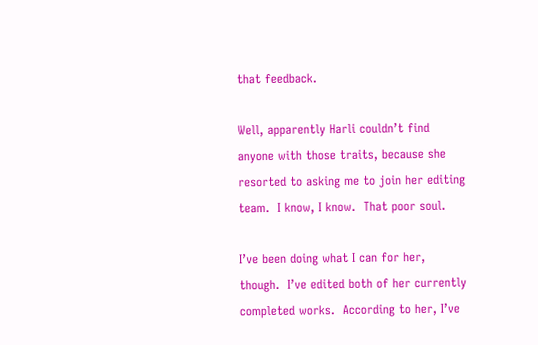that feedback.

Well, apparently Harli couldn’t find anyone with those traits, because she resorted to asking me to join her editing team.  I know, I know.  That poor soul.

I’ve been doing what I can for her, though.  I’ve edited both of her currently completed works.  According to her, I’ve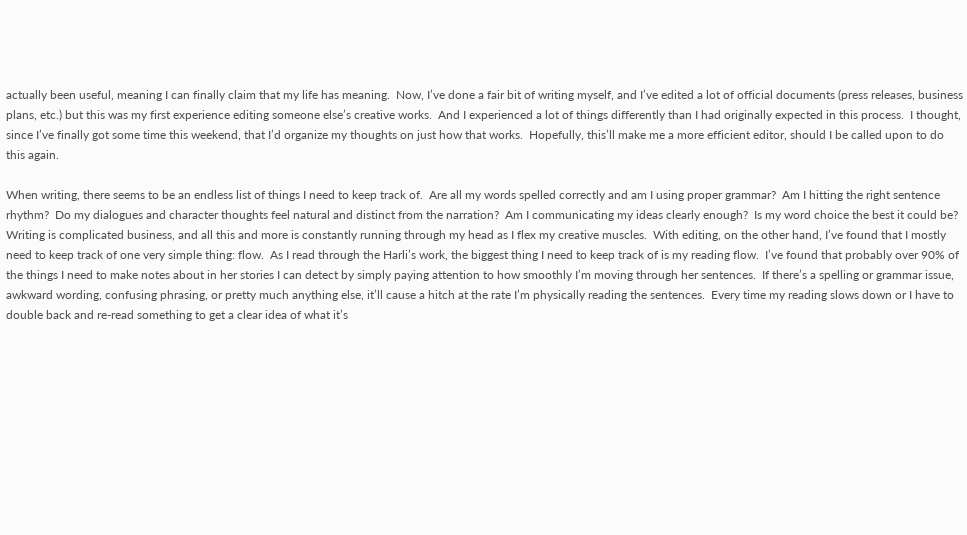actually been useful, meaning I can finally claim that my life has meaning.  Now, I’ve done a fair bit of writing myself, and I’ve edited a lot of official documents (press releases, business plans, etc.) but this was my first experience editing someone else’s creative works.  And I experienced a lot of things differently than I had originally expected in this process.  I thought, since I’ve finally got some time this weekend, that I’d organize my thoughts on just how that works.  Hopefully, this’ll make me a more efficient editor, should I be called upon to do this again.

When writing, there seems to be an endless list of things I need to keep track of.  Are all my words spelled correctly and am I using proper grammar?  Am I hitting the right sentence rhythm?  Do my dialogues and character thoughts feel natural and distinct from the narration?  Am I communicating my ideas clearly enough?  Is my word choice the best it could be?  Writing is complicated business, and all this and more is constantly running through my head as I flex my creative muscles.  With editing, on the other hand, I’ve found that I mostly need to keep track of one very simple thing: flow.  As I read through the Harli’s work, the biggest thing I need to keep track of is my reading flow.  I’ve found that probably over 90% of the things I need to make notes about in her stories I can detect by simply paying attention to how smoothly I’m moving through her sentences.  If there’s a spelling or grammar issue, awkward wording, confusing phrasing, or pretty much anything else, it’ll cause a hitch at the rate I’m physically reading the sentences.  Every time my reading slows down or I have to double back and re-read something to get a clear idea of what it’s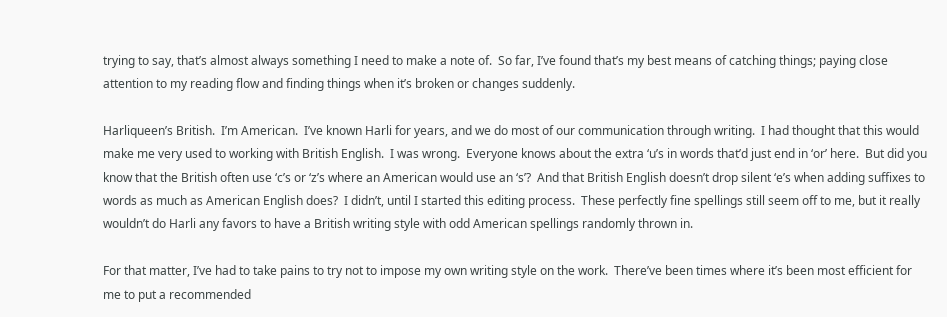trying to say, that’s almost always something I need to make a note of.  So far, I’ve found that’s my best means of catching things; paying close attention to my reading flow and finding things when it’s broken or changes suddenly.

Harliqueen’s British.  I’m American.  I’ve known Harli for years, and we do most of our communication through writing.  I had thought that this would make me very used to working with British English.  I was wrong.  Everyone knows about the extra ‘u’s in words that’d just end in ‘or’ here.  But did you know that the British often use ‘c’s or ‘z’s where an American would use an ‘s’?  And that British English doesn’t drop silent ‘e’s when adding suffixes to words as much as American English does?  I didn’t, until I started this editing process.  These perfectly fine spellings still seem off to me, but it really wouldn’t do Harli any favors to have a British writing style with odd American spellings randomly thrown in.

For that matter, I’ve had to take pains to try not to impose my own writing style on the work.  There’ve been times where it’s been most efficient for me to put a recommended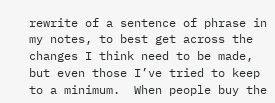rewrite of a sentence of phrase in my notes, to best get across the changes I think need to be made, but even those I’ve tried to keep to a minimum.  When people buy the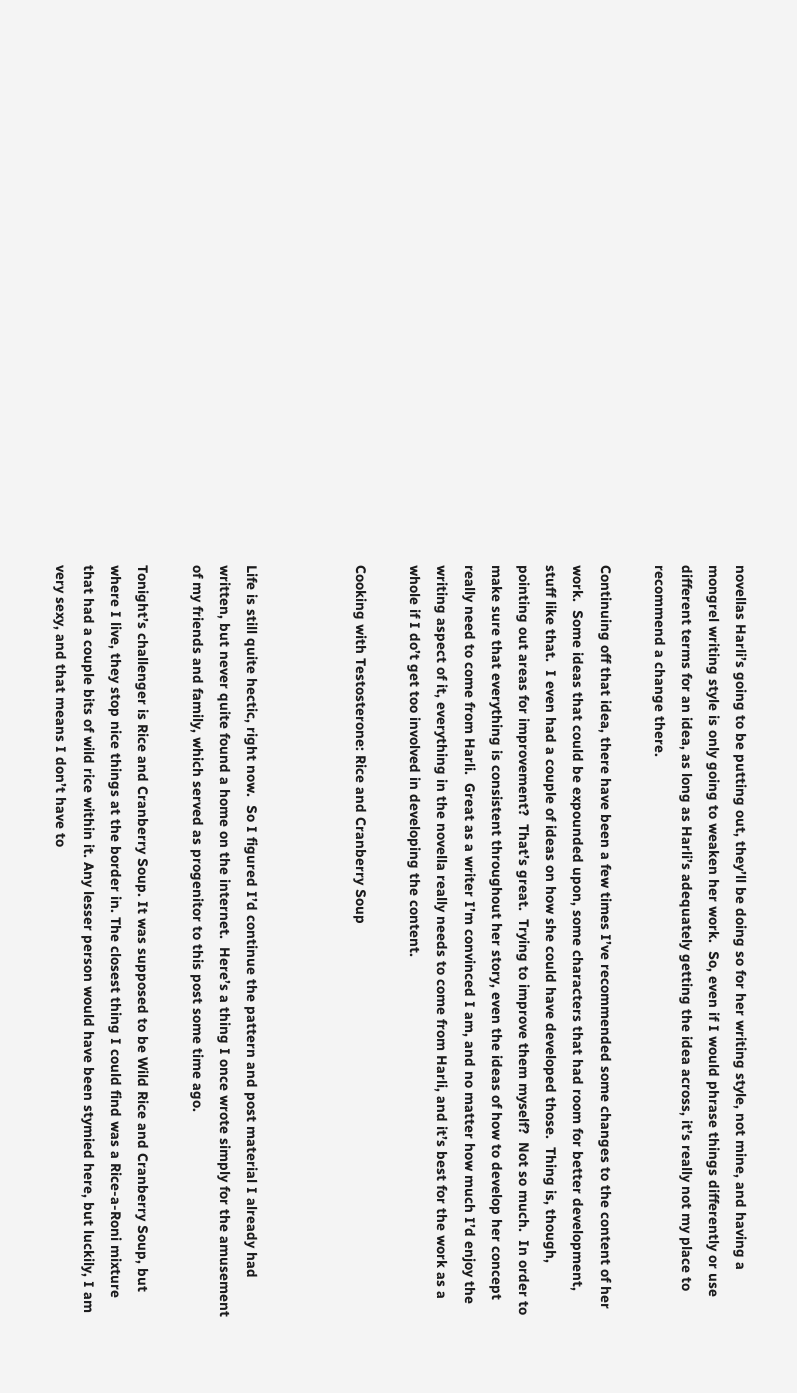novellas Harli’s going to be putting out, they’ll be doing so for her writing style, not mine, and having a mongrel writing style is only going to weaken her work.  So, even if I would phrase things differently or use different terms for an idea, as long as Harli’s adequately getting the idea across, it’s really not my place to recommend a change there.

Continuing off that idea, there have been a few times I’ve recommended some changes to the content of her work.  Some ideas that could be expounded upon, some characters that had room for better development, stuff like that.  I even had a couple of ideas on how she could have developed those.  Thing is, though, pointing out areas for improvement?  That’s great.  Trying to improve them myself?  Not so much.  In order to make sure that everything is consistent throughout her story, even the ideas of how to develop her concept really need to come from Harli.  Great as a writer I’m convinced I am, and no matter how much I’d enjoy the writing aspect of it, everything in the novella really needs to come from Harli, and it’s best for the work as a whole if I do’t get too involved in developing the content.

Cooking with Testosterone: Rice and Cranberry Soup



Life is still quite hectic, right now.  So I figured I’d continue the pattern and post material I already had written, but never quite found a home on the internet.  Here’s a thing I once wrote simply for the amusement of my friends and family, which served as progenitor to this post some time ago.

Tonight’s challenger is Rice and Cranberry Soup. It was supposed to be Wild Rice and Cranberry Soup, but where I live, they stop nice things at the border in. The closest thing I could find was a Rice-a-Roni mixture that had a couple bits of wild rice within it. Any lesser person would have been stymied here, but luckily, I am very sexy, and that means I don’t have to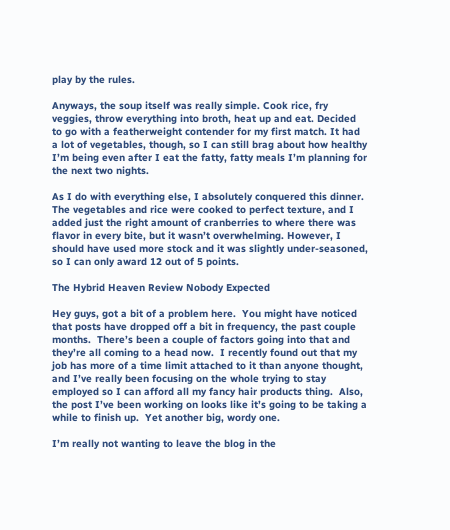play by the rules.

Anyways, the soup itself was really simple. Cook rice, fry veggies, throw everything into broth, heat up and eat. Decided to go with a featherweight contender for my first match. It had a lot of vegetables, though, so I can still brag about how healthy I’m being even after I eat the fatty, fatty meals I’m planning for the next two nights.

As I do with everything else, I absolutely conquered this dinner. The vegetables and rice were cooked to perfect texture, and I added just the right amount of cranberries to where there was flavor in every bite, but it wasn’t overwhelming. However, I should have used more stock and it was slightly under-seasoned, so I can only award 12 out of 5 points.

The Hybrid Heaven Review Nobody Expected

Hey guys, got a bit of a problem here.  You might have noticed that posts have dropped off a bit in frequency, the past couple months.  There’s been a couple of factors going into that and they’re all coming to a head now.  I recently found out that my job has more of a time limit attached to it than anyone thought, and I’ve really been focusing on the whole trying to stay employed so I can afford all my fancy hair products thing.  Also, the post I’ve been working on looks like it’s going to be taking a while to finish up.  Yet another big, wordy one.

I’m really not wanting to leave the blog in the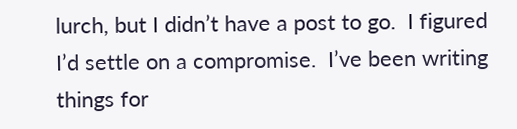lurch, but I didn’t have a post to go.  I figured I’d settle on a compromise.  I’ve been writing things for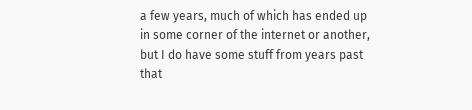a few years, much of which has ended up in some corner of the internet or another, but I do have some stuff from years past that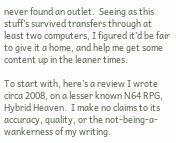never found an outlet.  Seeing as this stuff’s survived transfers through at least two computers, I figured it’d be fair to give it a home, and help me get some content up in the leaner times.

To start with, here’s a review I wrote circa 2008, on a lesser known N64 RPG, Hybrid Heaven.  I make no claims to its accuracy, quality, or the not-being-a-wankerness of my writing.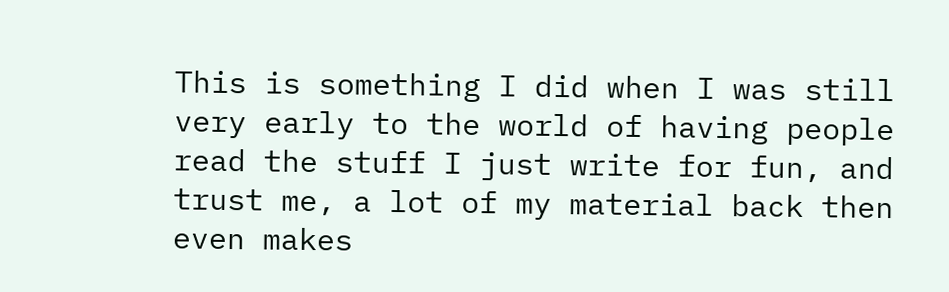This is something I did when I was still very early to the world of having people read the stuff I just write for fun, and trust me, a lot of my material back then even makes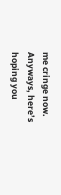me cringe now.  Anyways, here’s hoping you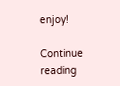enjoy!

Continue reading